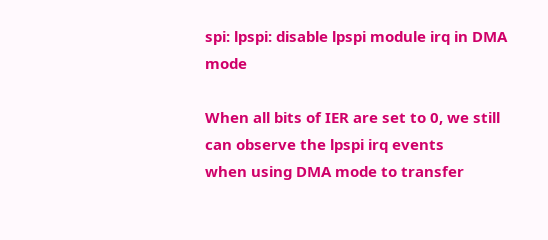spi: lpspi: disable lpspi module irq in DMA mode

When all bits of IER are set to 0, we still can observe the lpspi irq events
when using DMA mode to transfer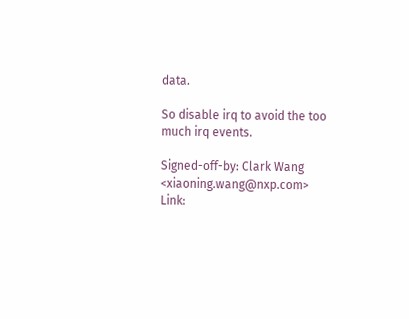data.

So disable irq to avoid the too much irq events.

Signed-off-by: Clark Wang <xiaoning.wang@nxp.com>
Link: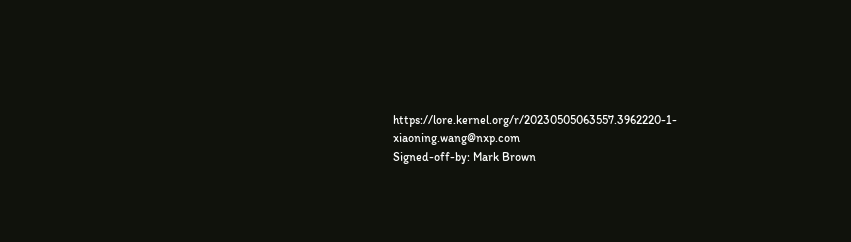https://lore.kernel.org/r/20230505063557.3962220-1-xiaoning.wang@nxp.com
Signed-off-by: Mark Brown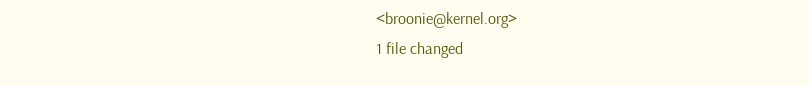<broonie@kernel.org>
1 file changed